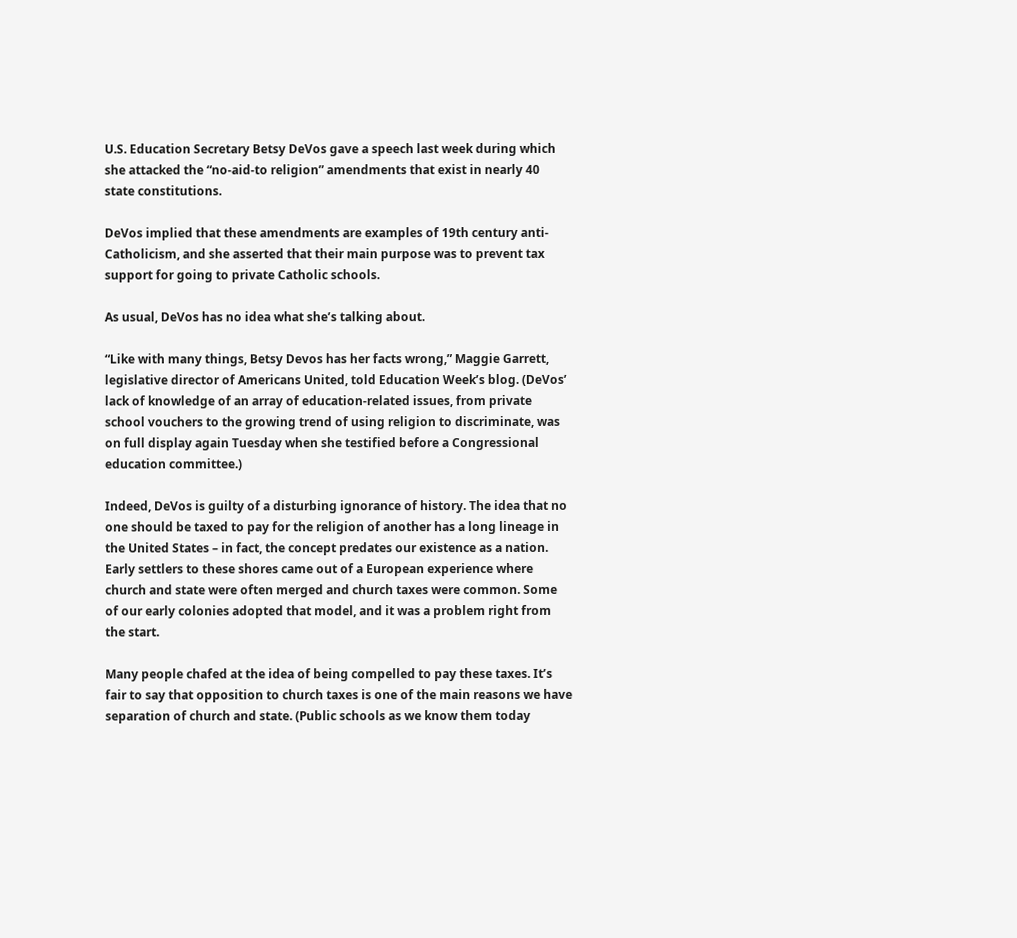U.S. Education Secretary Betsy DeVos gave a speech last week during which she attacked the “no-aid-to religion” amendments that exist in nearly 40 state constitutions.

DeVos implied that these amendments are examples of 19th century anti-Catholicism, and she asserted that their main purpose was to prevent tax support for going to private Catholic schools.

As usual, DeVos has no idea what she’s talking about.

“Like with many things, Betsy Devos has her facts wrong,” Maggie Garrett, legislative director of Americans United, told Education Week’s blog. (DeVos’ lack of knowledge of an array of education-related issues, from private school vouchers to the growing trend of using religion to discriminate, was on full display again Tuesday when she testified before a Congressional education committee.)

Indeed, DeVos is guilty of a disturbing ignorance of history. The idea that no one should be taxed to pay for the religion of another has a long lineage in the United States – in fact, the concept predates our existence as a nation. Early settlers to these shores came out of a European experience where church and state were often merged and church taxes were common. Some of our early colonies adopted that model, and it was a problem right from the start.

Many people chafed at the idea of being compelled to pay these taxes. It’s fair to say that opposition to church taxes is one of the main reasons we have separation of church and state. (Public schools as we know them today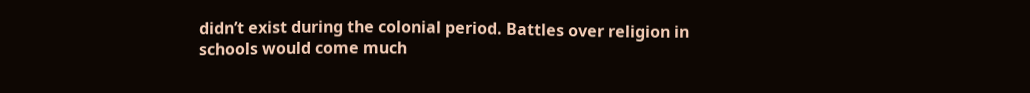didn’t exist during the colonial period. Battles over religion in schools would come much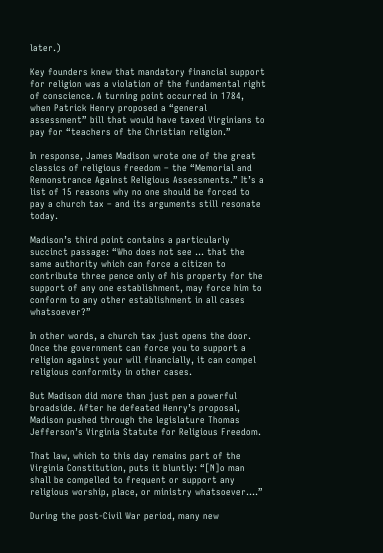later.)

Key founders knew that mandatory financial support for religion was a violation of the fundamental right of conscience. A turning point occurred in 1784, when Patrick Henry proposed a “general assessment” bill that would have taxed Virginians to pay for “teachers of the Christian religion.”

In response, James Madison wrote one of the great classics of religious freedom – the “Memorial and Remonstrance Against Religious Assessments.” It’s a list of 15 reasons why no one should be forced to pay a church tax – and its arguments still resonate today.

Madison’s third point contains a particularly succinct passage: “Who does not see … that the same authority which can force a citizen to contribute three pence only of his property for the support of any one establishment, may force him to conform to any other establishment in all cases whatsoever?”

In other words, a church tax just opens the door. Once the government can force you to support a religion against your will financially, it can compel religious conformity in other cases.

But Madison did more than just pen a powerful broadside. After he defeated Henry’s proposal, Madison pushed through the legislature Thomas Jefferson’s Virginia Statute for Religious Freedom.

That law, which to this day remains part of the Virginia Constitution, puts it bluntly: “[N]o man shall be compelled to frequent or support any religious worship, place, or ministry whatsoever….”

During the post-Civil War period, many new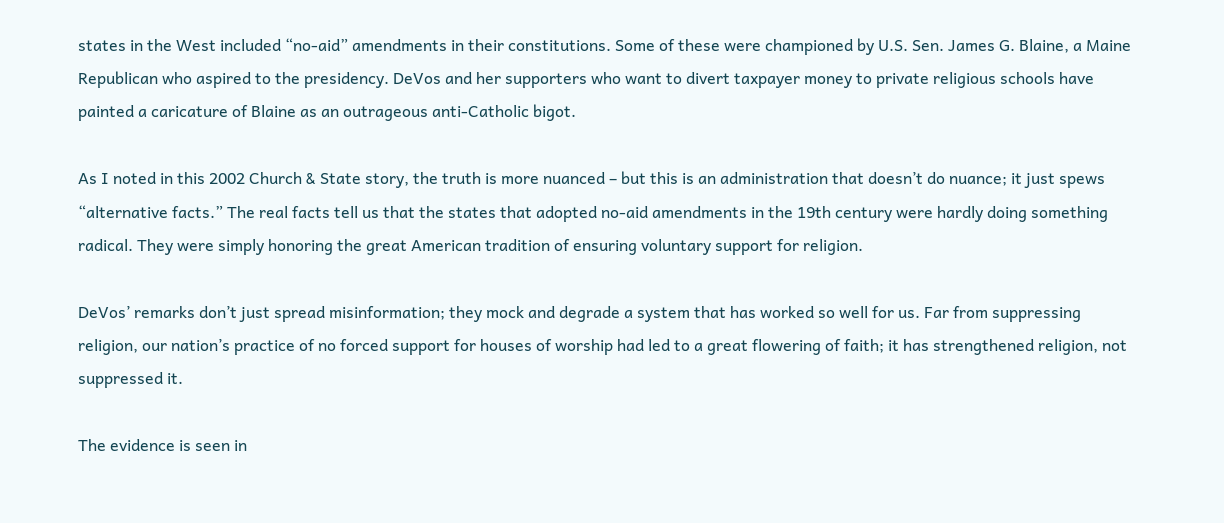states in the West included “no-aid” amendments in their constitutions. Some of these were championed by U.S. Sen. James G. Blaine, a Maine Republican who aspired to the presidency. DeVos and her supporters who want to divert taxpayer money to private religious schools have painted a caricature of Blaine as an outrageous anti-Catholic bigot.

As I noted in this 2002 Church & State story, the truth is more nuanced – but this is an administration that doesn’t do nuance; it just spews “alternative facts.” The real facts tell us that the states that adopted no-aid amendments in the 19th century were hardly doing something radical. They were simply honoring the great American tradition of ensuring voluntary support for religion.

DeVos’ remarks don’t just spread misinformation; they mock and degrade a system that has worked so well for us. Far from suppressing religion, our nation’s practice of no forced support for houses of worship had led to a great flowering of faith; it has strengthened religion, not suppressed it.

The evidence is seen in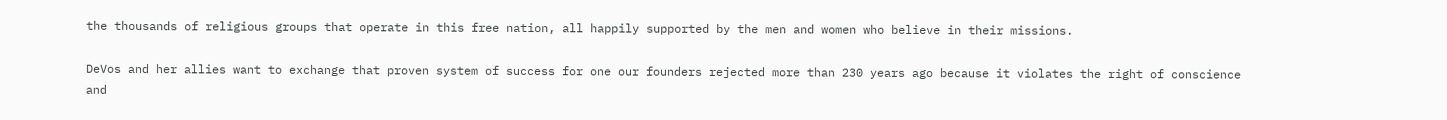the thousands of religious groups that operate in this free nation, all happily supported by the men and women who believe in their missions.

DeVos and her allies want to exchange that proven system of success for one our founders rejected more than 230 years ago because it violates the right of conscience and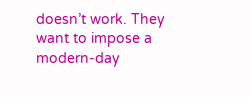doesn’t work. They want to impose a modern-day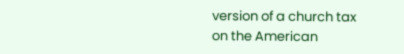version of a church tax on the American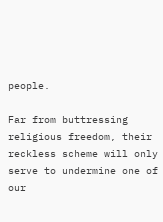people.

Far from buttressing religious freedom, their reckless scheme will only serve to undermine one of our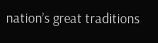nation’s great traditions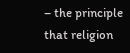– the principle that religion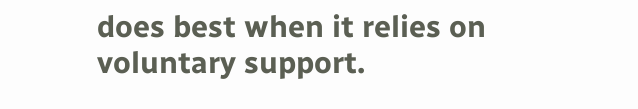does best when it relies on voluntary support.